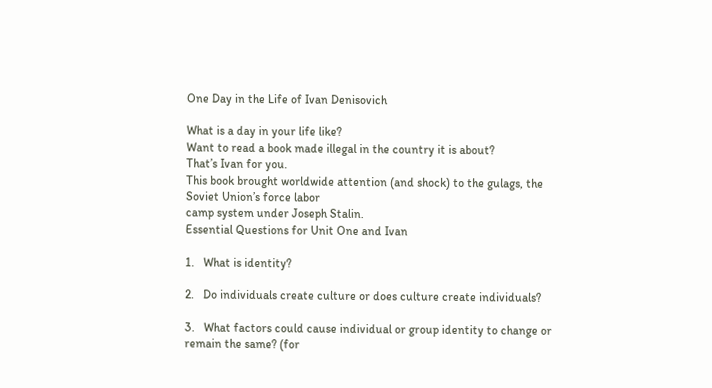One Day in the Life of Ivan Denisovich

What is a day in your life like?
Want to read a book made illegal in the country it is about?
That’s Ivan for you.
This book brought worldwide attention (and shock) to the gulags, the Soviet Union’s force labor
camp system under Joseph Stalin.
Essential Questions for Unit One and Ivan

1.   What is identity?

2.   Do individuals create culture or does culture create individuals?

3.   What factors could cause individual or group identity to change or remain the same? (for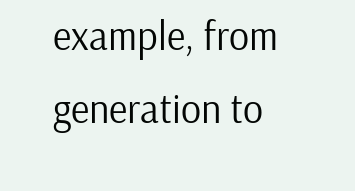example, from generation to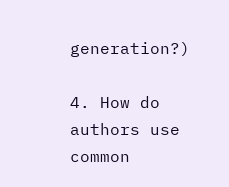generation?)

4. How do authors use common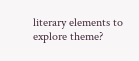literary elements to explore theme?